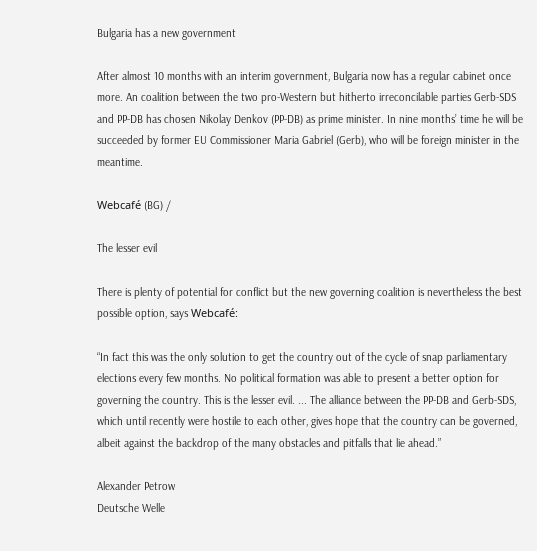Bulgaria has a new government

After almost 10 months with an interim government, Bulgaria now has a regular cabinet once more. An coalition between the two pro-Western but hitherto irreconcilable parties Gerb-SDS and PP-DB has chosen Nikolay Denkov (PP-DB) as prime minister. In nine months’ time he will be succeeded by former EU Commissioner Maria Gabriel (Gerb), who will be foreign minister in the meantime.

Webcafé (BG) /

The lesser evil

There is plenty of potential for conflict but the new governing coalition is nevertheless the best possible option, says Webcafé:

“In fact this was the only solution to get the country out of the cycle of snap parliamentary elections every few months. No political formation was able to present a better option for governing the country. This is the lesser evil. ... The alliance between the PP-DB and Gerb-SDS, which until recently were hostile to each other, gives hope that the country can be governed, albeit against the backdrop of the many obstacles and pitfalls that lie ahead.”

Alexander Petrow
Deutsche Welle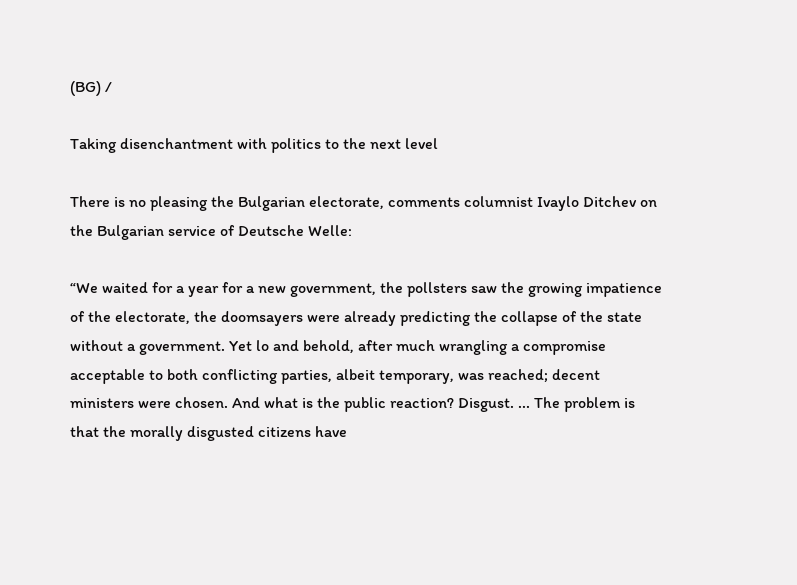(BG) /

Taking disenchantment with politics to the next level

There is no pleasing the Bulgarian electorate, comments columnist Ivaylo Ditchev on the Bulgarian service of Deutsche Welle:

“We waited for a year for a new government, the pollsters saw the growing impatience of the electorate, the doomsayers were already predicting the collapse of the state without a government. Yet lo and behold, after much wrangling a compromise acceptable to both conflicting parties, albeit temporary, was reached; decent ministers were chosen. And what is the public reaction? Disgust. ... The problem is that the morally disgusted citizens have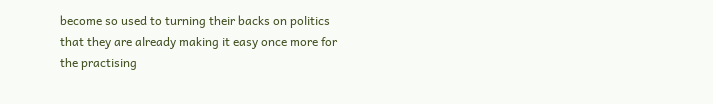become so used to turning their backs on politics that they are already making it easy once more for the practising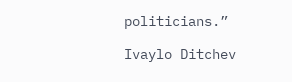politicians.”

Ivaylo Ditchev